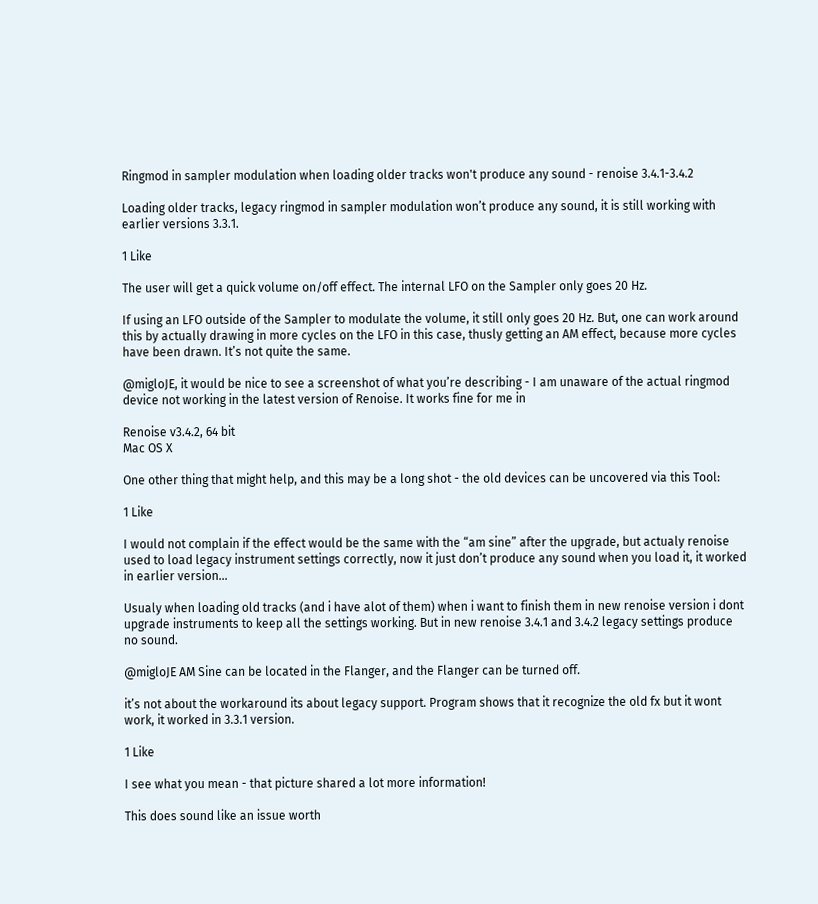Ringmod in sampler modulation when loading older tracks won't produce any sound - renoise 3.4.1-3.4.2

Loading older tracks, legacy ringmod in sampler modulation won’t produce any sound, it is still working with earlier versions 3.3.1.

1 Like

The user will get a quick volume on/off effect. The internal LFO on the Sampler only goes 20 Hz.

If using an LFO outside of the Sampler to modulate the volume, it still only goes 20 Hz. But, one can work around this by actually drawing in more cycles on the LFO in this case, thusly getting an AM effect, because more cycles have been drawn. It’s not quite the same.

@migloJE, it would be nice to see a screenshot of what you’re describing - I am unaware of the actual ringmod device not working in the latest version of Renoise. It works fine for me in

Renoise v3.4.2, 64 bit
Mac OS X

One other thing that might help, and this may be a long shot - the old devices can be uncovered via this Tool:

1 Like

I would not complain if the effect would be the same with the “am sine” after the upgrade, but actualy renoise used to load legacy instrument settings correctly, now it just don’t produce any sound when you load it, it worked in earlier version…

Usualy when loading old tracks (and i have alot of them) when i want to finish them in new renoise version i dont upgrade instruments to keep all the settings working. But in new renoise 3.4.1 and 3.4.2 legacy settings produce no sound.

@migloJE AM Sine can be located in the Flanger, and the Flanger can be turned off.

it’s not about the workaround its about legacy support. Program shows that it recognize the old fx but it wont work, it worked in 3.3.1 version.

1 Like

I see what you mean - that picture shared a lot more information!

This does sound like an issue worth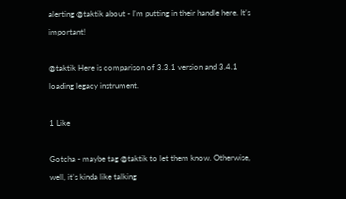alerting @taktik about - I’m putting in their handle here. It’s important!

@taktik Here is comparison of 3.3.1 version and 3.4.1 loading legacy instrument.

1 Like

Gotcha - maybe tag @taktik to let them know. Otherwise, well, it’s kinda like talking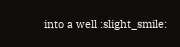into a well :slight_smile: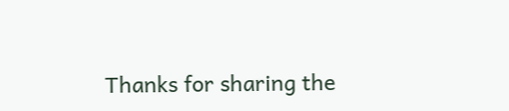Thanks for sharing the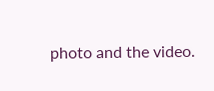photo and the video.